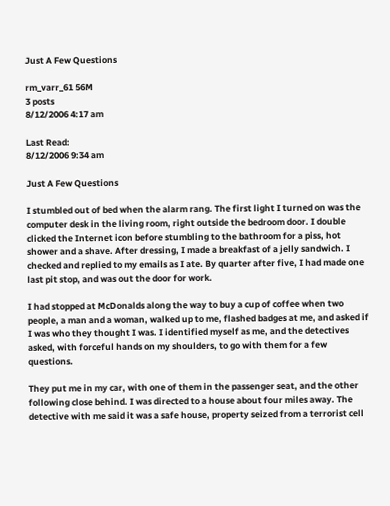Just A Few Questions

rm_varr_61 56M
3 posts
8/12/2006 4:17 am

Last Read:
8/12/2006 9:34 am

Just A Few Questions

I stumbled out of bed when the alarm rang. The first light I turned on was the computer desk in the living room, right outside the bedroom door. I double clicked the Internet icon before stumbling to the bathroom for a piss, hot shower and a shave. After dressing, I made a breakfast of a jelly sandwich. I checked and replied to my emails as I ate. By quarter after five, I had made one last pit stop, and was out the door for work.

I had stopped at McDonalds along the way to buy a cup of coffee when two people, a man and a woman, walked up to me, flashed badges at me, and asked if I was who they thought I was. I identified myself as me, and the detectives asked, with forceful hands on my shoulders, to go with them for a few questions.

They put me in my car, with one of them in the passenger seat, and the other following close behind. I was directed to a house about four miles away. The detective with me said it was a safe house, property seized from a terrorist cell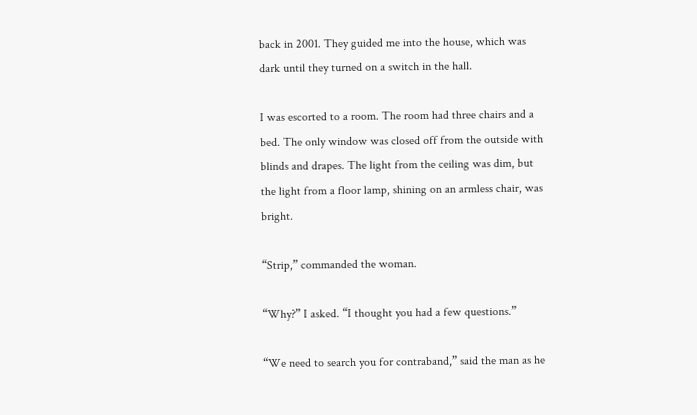back in 2001. They guided me into the house, which was dark until they turned on a switch in the hall.

I was escorted to a room. The room had three chairs and a bed. The only window was closed off from the outside with blinds and drapes. The light from the ceiling was dim, but the light from a floor lamp, shining on an armless chair, was bright.

“Strip,” commanded the woman.

“Why?” I asked. “I thought you had a few questions.”

“We need to search you for contraband,” said the man as he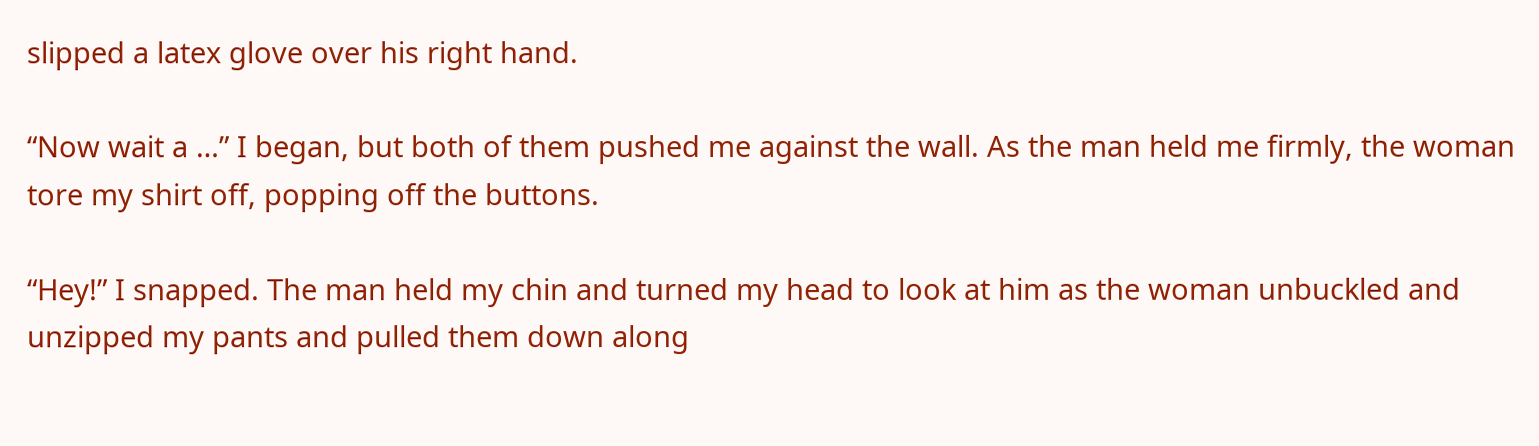slipped a latex glove over his right hand.

“Now wait a …” I began, but both of them pushed me against the wall. As the man held me firmly, the woman tore my shirt off, popping off the buttons.

“Hey!” I snapped. The man held my chin and turned my head to look at him as the woman unbuckled and unzipped my pants and pulled them down along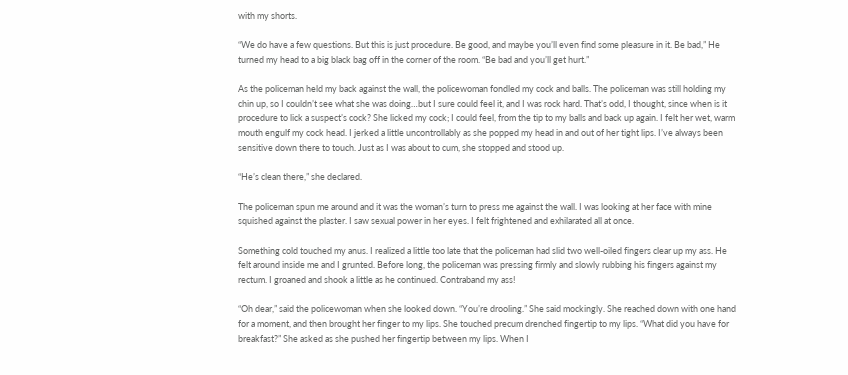with my shorts.

“We do have a few questions. But this is just procedure. Be good, and maybe you’ll even find some pleasure in it. Be bad,” He turned my head to a big black bag off in the corner of the room. “Be bad and you’ll get hurt.”

As the policeman held my back against the wall, the policewoman fondled my cock and balls. The policeman was still holding my chin up, so I couldn’t see what she was doing…but I sure could feel it, and I was rock hard. That’s odd, I thought, since when is it procedure to lick a suspect’s cock? She licked my cock; I could feel, from the tip to my balls and back up again. I felt her wet, warm mouth engulf my cock head. I jerked a little uncontrollably as she popped my head in and out of her tight lips. I’ve always been sensitive down there to touch. Just as I was about to cum, she stopped and stood up.

“He’s clean there,” she declared.

The policeman spun me around and it was the woman’s turn to press me against the wall. I was looking at her face with mine squished against the plaster. I saw sexual power in her eyes. I felt frightened and exhilarated all at once.

Something cold touched my anus. I realized a little too late that the policeman had slid two well-oiled fingers clear up my ass. He felt around inside me and I grunted. Before long, the policeman was pressing firmly and slowly rubbing his fingers against my rectum. I groaned and shook a little as he continued. Contraband my ass!

“Oh dear,” said the policewoman when she looked down. “You’re drooling.” She said mockingly. She reached down with one hand for a moment, and then brought her finger to my lips. She touched precum drenched fingertip to my lips. “What did you have for breakfast?” She asked as she pushed her fingertip between my lips. When I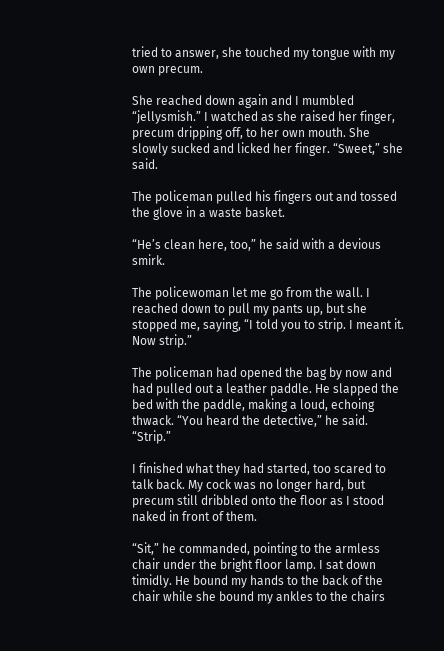tried to answer, she touched my tongue with my own precum.

She reached down again and I mumbled “jellysmish.” I watched as she raised her finger, precum dripping off, to her own mouth. She slowly sucked and licked her finger. “Sweet,” she said.

The policeman pulled his fingers out and tossed the glove in a waste basket.

“He’s clean here, too,” he said with a devious smirk.

The policewoman let me go from the wall. I reached down to pull my pants up, but she stopped me, saying, “I told you to strip. I meant it. Now strip.”

The policeman had opened the bag by now and had pulled out a leather paddle. He slapped the bed with the paddle, making a loud, echoing thwack. “You heard the detective,” he said. “Strip.”

I finished what they had started, too scared to talk back. My cock was no longer hard, but precum still dribbled onto the floor as I stood naked in front of them.

“Sit,” he commanded, pointing to the armless chair under the bright floor lamp. I sat down timidly. He bound my hands to the back of the chair while she bound my ankles to the chairs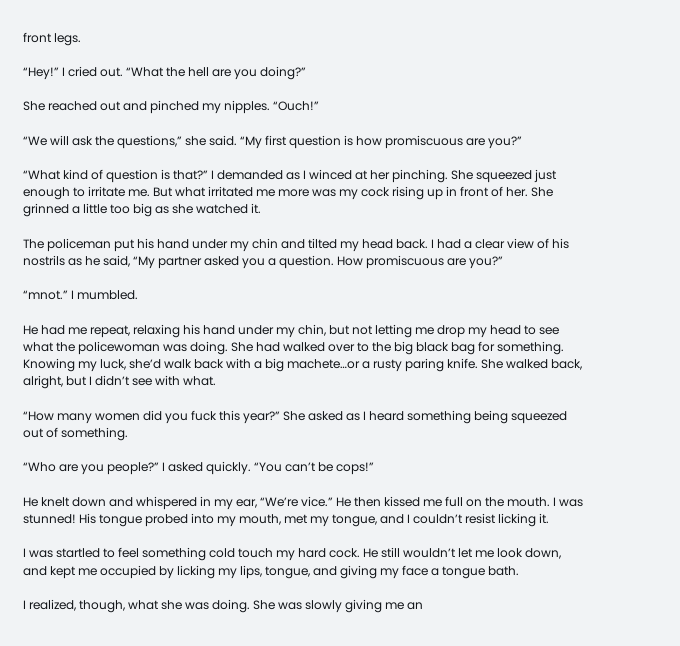front legs.

“Hey!” I cried out. “What the hell are you doing?”

She reached out and pinched my nipples. “Ouch!”

“We will ask the questions,” she said. “My first question is how promiscuous are you?”

“What kind of question is that?” I demanded as I winced at her pinching. She squeezed just enough to irritate me. But what irritated me more was my cock rising up in front of her. She grinned a little too big as she watched it.

The policeman put his hand under my chin and tilted my head back. I had a clear view of his nostrils as he said, “My partner asked you a question. How promiscuous are you?”

“mnot.” I mumbled.

He had me repeat, relaxing his hand under my chin, but not letting me drop my head to see what the policewoman was doing. She had walked over to the big black bag for something. Knowing my luck, she’d walk back with a big machete…or a rusty paring knife. She walked back, alright, but I didn’t see with what.

“How many women did you fuck this year?” She asked as I heard something being squeezed out of something.

“Who are you people?” I asked quickly. “You can’t be cops!”

He knelt down and whispered in my ear, “We’re vice.” He then kissed me full on the mouth. I was stunned! His tongue probed into my mouth, met my tongue, and I couldn’t resist licking it.

I was startled to feel something cold touch my hard cock. He still wouldn’t let me look down, and kept me occupied by licking my lips, tongue, and giving my face a tongue bath.

I realized, though, what she was doing. She was slowly giving me an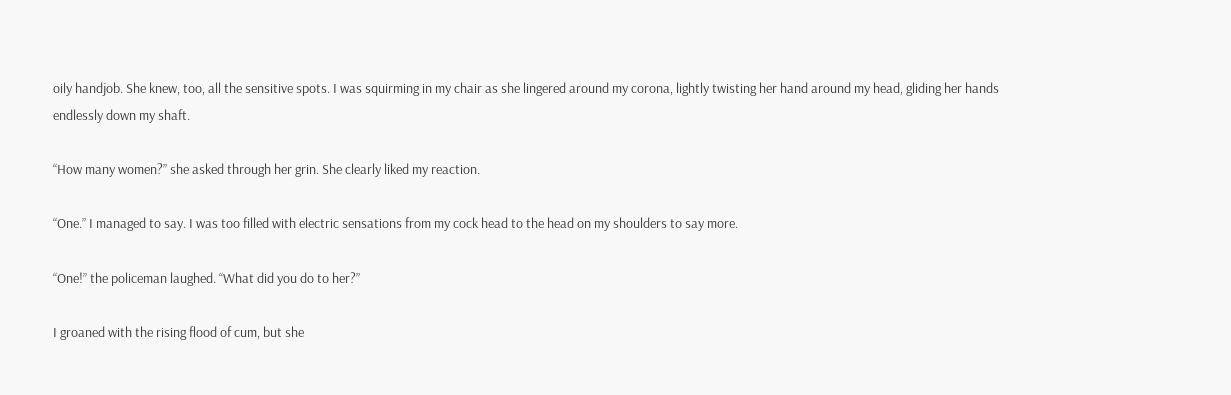oily handjob. She knew, too, all the sensitive spots. I was squirming in my chair as she lingered around my corona, lightly twisting her hand around my head, gliding her hands endlessly down my shaft.

“How many women?” she asked through her grin. She clearly liked my reaction.

“One.” I managed to say. I was too filled with electric sensations from my cock head to the head on my shoulders to say more.

“One!” the policeman laughed. “What did you do to her?”

I groaned with the rising flood of cum, but she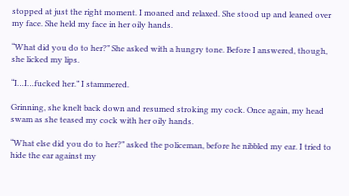stopped at just the right moment. I moaned and relaxed. She stood up and leaned over my face. She held my face in her oily hands.

“What did you do to her?” She asked with a hungry tone. Before I answered, though, she licked my lips.

“I…I…fucked her.” I stammered.

Grinning, she knelt back down and resumed stroking my cock. Once again, my head swam as she teased my cock with her oily hands.

“What else did you do to her?” asked the policeman, before he nibbled my ear. I tried to hide the ear against my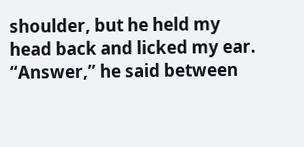shoulder, but he held my head back and licked my ear. “Answer,” he said between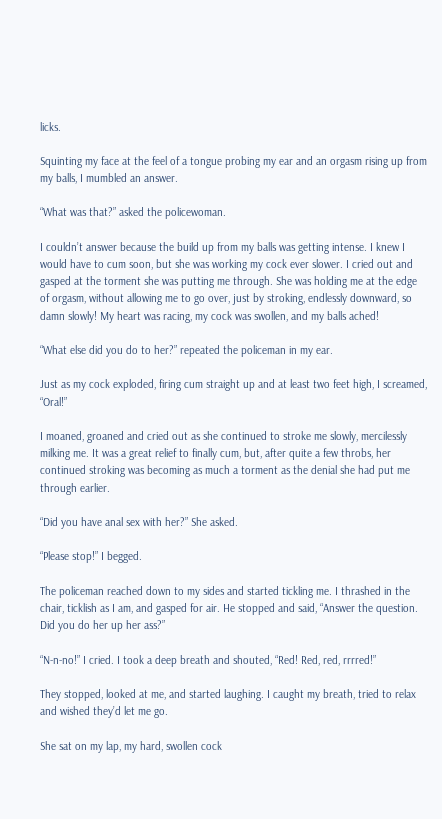licks.

Squinting my face at the feel of a tongue probing my ear and an orgasm rising up from my balls, I mumbled an answer.

“What was that?” asked the policewoman.

I couldn’t answer because the build up from my balls was getting intense. I knew I would have to cum soon, but she was working my cock ever slower. I cried out and gasped at the torment she was putting me through. She was holding me at the edge of orgasm, without allowing me to go over, just by stroking, endlessly downward, so damn slowly! My heart was racing, my cock was swollen, and my balls ached!

“What else did you do to her?” repeated the policeman in my ear.

Just as my cock exploded, firing cum straight up and at least two feet high, I screamed, “Oral!”

I moaned, groaned and cried out as she continued to stroke me slowly, mercilessly milking me. It was a great relief to finally cum, but, after quite a few throbs, her continued stroking was becoming as much a torment as the denial she had put me through earlier.

“Did you have anal sex with her?” She asked.

“Please stop!” I begged.

The policeman reached down to my sides and started tickling me. I thrashed in the chair, ticklish as I am, and gasped for air. He stopped and said, “Answer the question. Did you do her up her ass?”

“N-n-no!” I cried. I took a deep breath and shouted, “Red! Red, red, rrrred!”

They stopped, looked at me, and started laughing. I caught my breath, tried to relax and wished they’d let me go.

She sat on my lap, my hard, swollen cock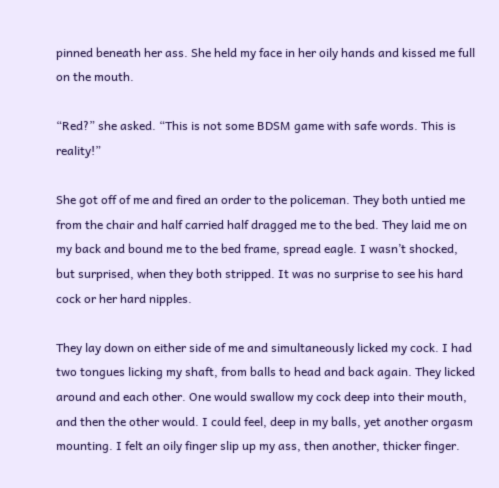pinned beneath her ass. She held my face in her oily hands and kissed me full on the mouth.

“Red?” she asked. “This is not some BDSM game with safe words. This is reality!”

She got off of me and fired an order to the policeman. They both untied me from the chair and half carried half dragged me to the bed. They laid me on my back and bound me to the bed frame, spread eagle. I wasn’t shocked, but surprised, when they both stripped. It was no surprise to see his hard cock or her hard nipples.

They lay down on either side of me and simultaneously licked my cock. I had two tongues licking my shaft, from balls to head and back again. They licked around and each other. One would swallow my cock deep into their mouth, and then the other would. I could feel, deep in my balls, yet another orgasm mounting. I felt an oily finger slip up my ass, then another, thicker finger.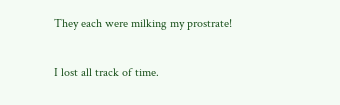They each were milking my prostrate!

I lost all track of time.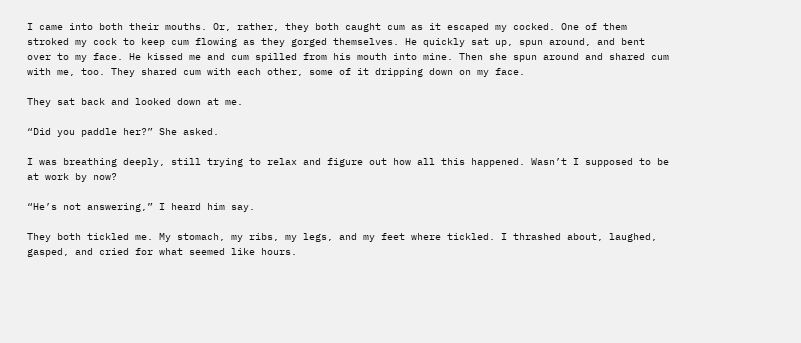I came into both their mouths. Or, rather, they both caught cum as it escaped my cocked. One of them stroked my cock to keep cum flowing as they gorged themselves. He quickly sat up, spun around, and bent over to my face. He kissed me and cum spilled from his mouth into mine. Then she spun around and shared cum with me, too. They shared cum with each other, some of it dripping down on my face.

They sat back and looked down at me.

“Did you paddle her?” She asked.

I was breathing deeply, still trying to relax and figure out how all this happened. Wasn’t I supposed to be at work by now?

“He’s not answering,” I heard him say.

They both tickled me. My stomach, my ribs, my legs, and my feet where tickled. I thrashed about, laughed, gasped, and cried for what seemed like hours.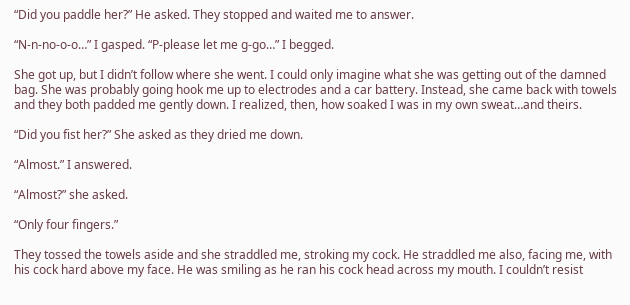“Did you paddle her?” He asked. They stopped and waited me to answer.

“N-n-no-o-o…” I gasped. “P-please let me g-go…” I begged.

She got up, but I didn’t follow where she went. I could only imagine what she was getting out of the damned bag. She was probably going hook me up to electrodes and a car battery. Instead, she came back with towels and they both padded me gently down. I realized, then, how soaked I was in my own sweat…and theirs.

“Did you fist her?” She asked as they dried me down.

“Almost.” I answered.

“Almost?” she asked.

“Only four fingers.”

They tossed the towels aside and she straddled me, stroking my cock. He straddled me also, facing me, with his cock hard above my face. He was smiling as he ran his cock head across my mouth. I couldn’t resist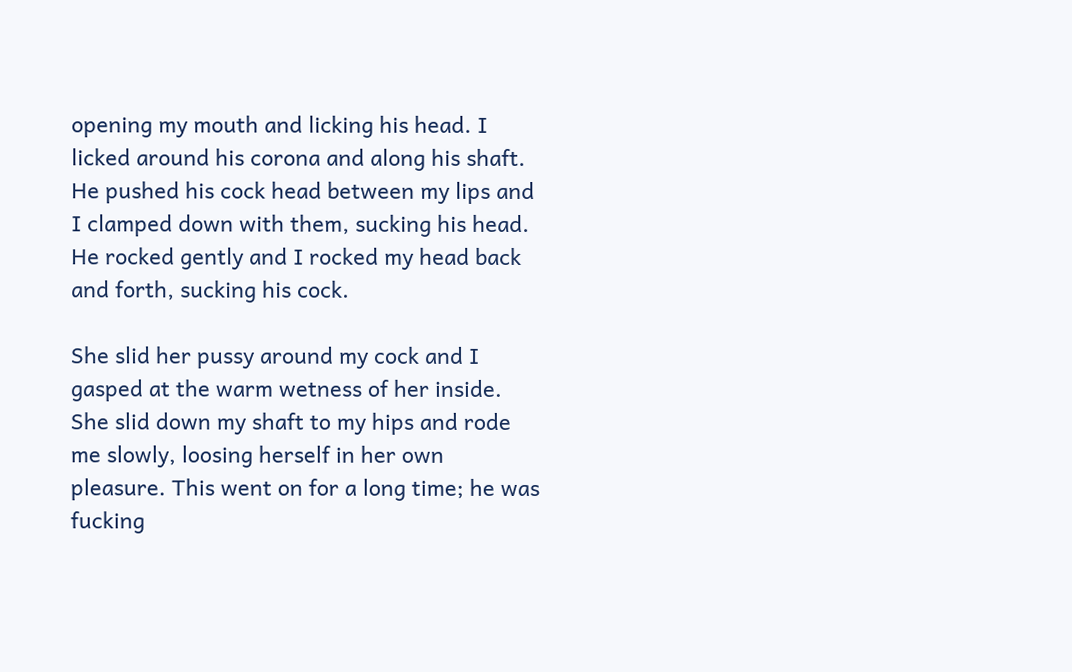opening my mouth and licking his head. I licked around his corona and along his shaft. He pushed his cock head between my lips and I clamped down with them, sucking his head. He rocked gently and I rocked my head back and forth, sucking his cock.

She slid her pussy around my cock and I gasped at the warm wetness of her inside. She slid down my shaft to my hips and rode me slowly, loosing herself in her own pleasure. This went on for a long time; he was fucking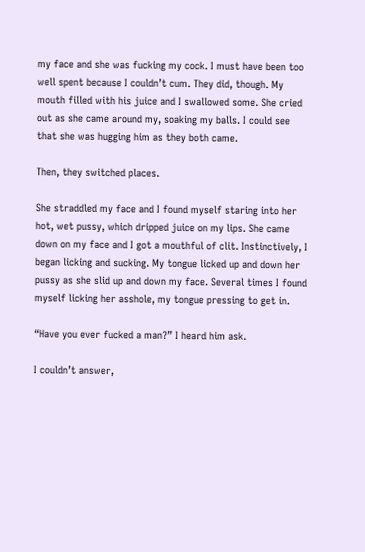my face and she was fucking my cock. I must have been too well spent because I couldn’t cum. They did, though. My mouth filled with his juice and I swallowed some. She cried out as she came around my, soaking my balls. I could see that she was hugging him as they both came.

Then, they switched places.

She straddled my face and I found myself staring into her hot, wet pussy, which dripped juice on my lips. She came down on my face and I got a mouthful of clit. Instinctively, I began licking and sucking. My tongue licked up and down her pussy as she slid up and down my face. Several times I found myself licking her asshole, my tongue pressing to get in.

“Have you ever fucked a man?” I heard him ask.

I couldn’t answer,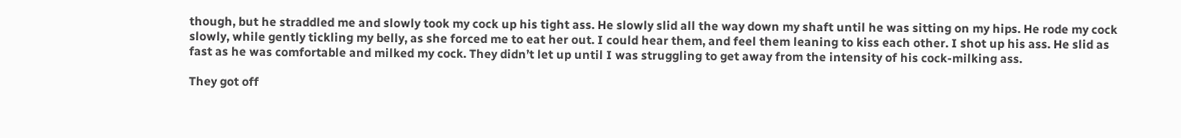though, but he straddled me and slowly took my cock up his tight ass. He slowly slid all the way down my shaft until he was sitting on my hips. He rode my cock slowly, while gently tickling my belly, as she forced me to eat her out. I could hear them, and feel them leaning to kiss each other. I shot up his ass. He slid as fast as he was comfortable and milked my cock. They didn’t let up until I was struggling to get away from the intensity of his cock-milking ass.

They got off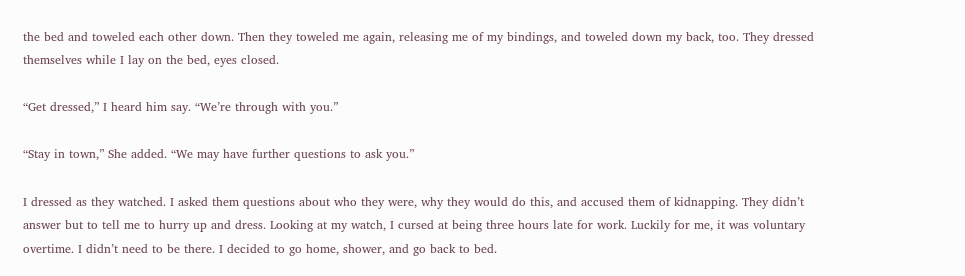the bed and toweled each other down. Then they toweled me again, releasing me of my bindings, and toweled down my back, too. They dressed themselves while I lay on the bed, eyes closed.

“Get dressed,” I heard him say. “We’re through with you.”

“Stay in town,” She added. “We may have further questions to ask you.”

I dressed as they watched. I asked them questions about who they were, why they would do this, and accused them of kidnapping. They didn’t answer but to tell me to hurry up and dress. Looking at my watch, I cursed at being three hours late for work. Luckily for me, it was voluntary overtime. I didn’t need to be there. I decided to go home, shower, and go back to bed.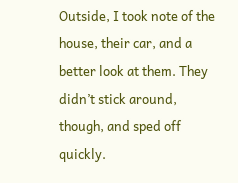Outside, I took note of the house, their car, and a better look at them. They didn’t stick around, though, and sped off quickly.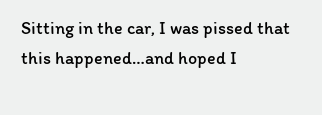Sitting in the car, I was pissed that this happened…and hoped I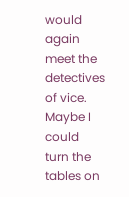would again meet the detectives of vice. Maybe I could turn the tables on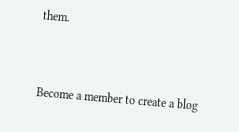them.


Become a member to create a blog